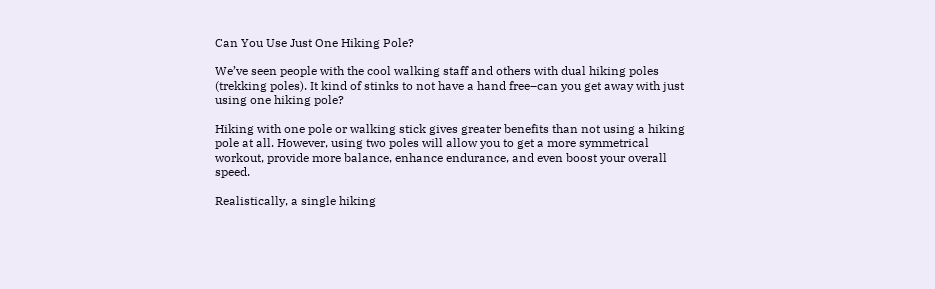Can You Use Just One Hiking Pole?

We’ve seen people with the cool walking staff and others with dual hiking poles (trekking poles). It kind of stinks to not have a hand free–can you get away with just using one hiking pole?

Hiking with one pole or walking stick gives greater benefits than not using a hiking pole at all. However, using two poles will allow you to get a more symmetrical workout, provide more balance, enhance endurance, and even boost your overall speed.

Realistically, a single hiking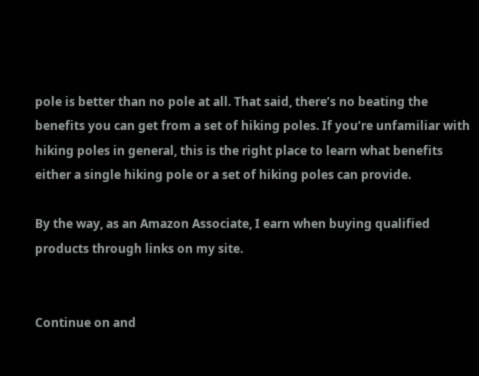pole is better than no pole at all. That said, there’s no beating the benefits you can get from a set of hiking poles. If you’re unfamiliar with hiking poles in general, this is the right place to learn what benefits either a single hiking pole or a set of hiking poles can provide.

By the way, as an Amazon Associate, I earn when buying qualified products through links on my site.


Continue on and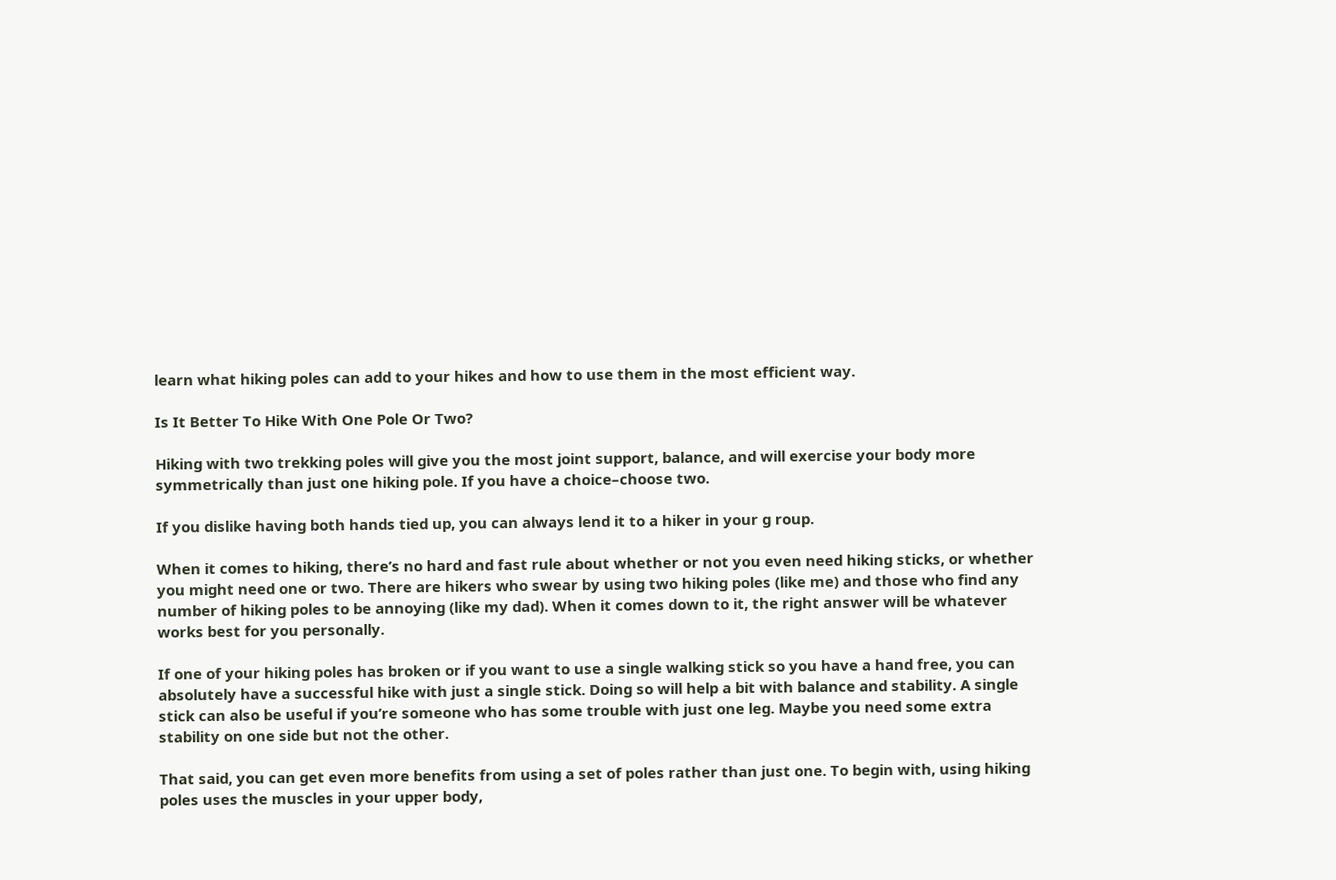learn what hiking poles can add to your hikes and how to use them in the most efficient way.

Is It Better To Hike With One Pole Or Two?

Hiking with two trekking poles will give you the most joint support, balance, and will exercise your body more symmetrically than just one hiking pole. If you have a choice–choose two.

If you dislike having both hands tied up, you can always lend it to a hiker in your g roup.

When it comes to hiking, there’s no hard and fast rule about whether or not you even need hiking sticks, or whether you might need one or two. There are hikers who swear by using two hiking poles (like me) and those who find any number of hiking poles to be annoying (like my dad). When it comes down to it, the right answer will be whatever works best for you personally.

If one of your hiking poles has broken or if you want to use a single walking stick so you have a hand free, you can absolutely have a successful hike with just a single stick. Doing so will help a bit with balance and stability. A single stick can also be useful if you’re someone who has some trouble with just one leg. Maybe you need some extra stability on one side but not the other.

That said, you can get even more benefits from using a set of poles rather than just one. To begin with, using hiking poles uses the muscles in your upper body,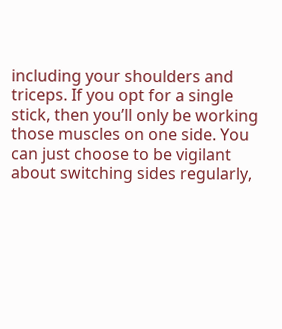including your shoulders and triceps. If you opt for a single stick, then you’ll only be working those muscles on one side. You can just choose to be vigilant about switching sides regularly,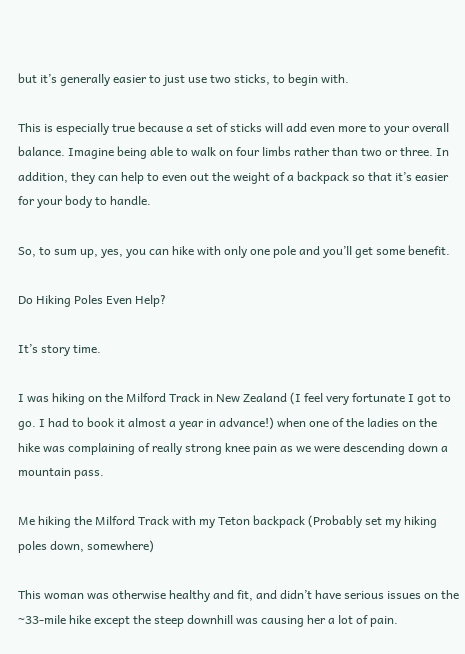but it’s generally easier to just use two sticks, to begin with.

This is especially true because a set of sticks will add even more to your overall balance. Imagine being able to walk on four limbs rather than two or three. In addition, they can help to even out the weight of a backpack so that it’s easier for your body to handle.

So, to sum up, yes, you can hike with only one pole and you’ll get some benefit.

Do Hiking Poles Even Help?

It’s story time.

I was hiking on the Milford Track in New Zealand (I feel very fortunate I got to go. I had to book it almost a year in advance!) when one of the ladies on the hike was complaining of really strong knee pain as we were descending down a mountain pass.

Me hiking the Milford Track with my Teton backpack (Probably set my hiking poles down, somewhere)

This woman was otherwise healthy and fit, and didn’t have serious issues on the ~33-mile hike except the steep downhill was causing her a lot of pain.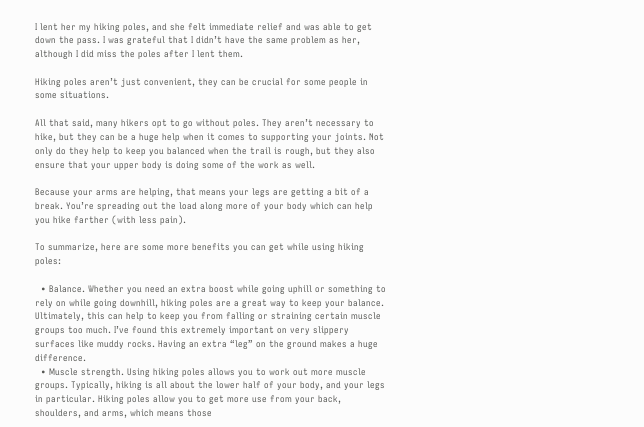I lent her my hiking poles, and she felt immediate relief and was able to get down the pass. I was grateful that I didn’t have the same problem as her, although I did miss the poles after I lent them.

Hiking poles aren’t just convenient, they can be crucial for some people in some situations.

All that said, many hikers opt to go without poles. They aren’t necessary to hike, but they can be a huge help when it comes to supporting your joints. Not only do they help to keep you balanced when the trail is rough, but they also ensure that your upper body is doing some of the work as well.

Because your arms are helping, that means your legs are getting a bit of a break. You’re spreading out the load along more of your body which can help you hike farther (with less pain).

To summarize, here are some more benefits you can get while using hiking poles:

  • Balance. Whether you need an extra boost while going uphill or something to rely on while going downhill, hiking poles are a great way to keep your balance. Ultimately, this can help to keep you from falling or straining certain muscle groups too much. I’ve found this extremely important on very slippery surfaces like muddy rocks. Having an extra “leg” on the ground makes a huge difference.
  • Muscle strength. Using hiking poles allows you to work out more muscle groups. Typically, hiking is all about the lower half of your body, and your legs in particular. Hiking poles allow you to get more use from your back, shoulders, and arms, which means those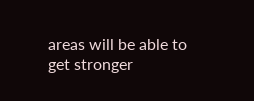areas will be able to get stronger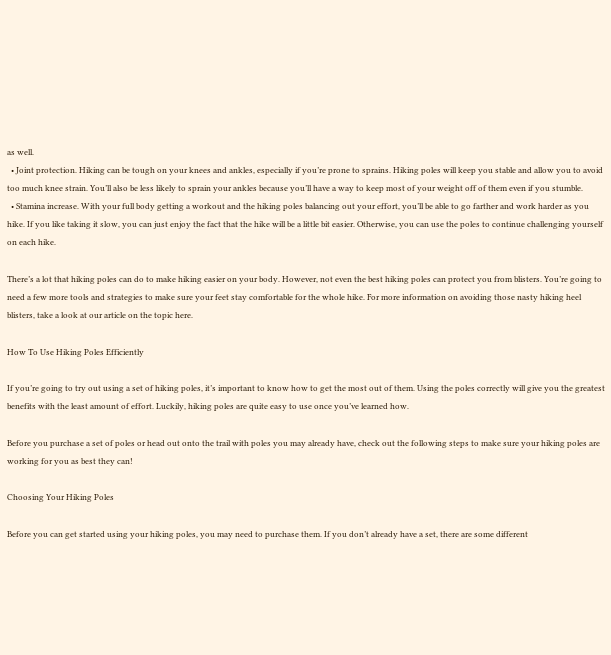as well.
  • Joint protection. Hiking can be tough on your knees and ankles, especially if you’re prone to sprains. Hiking poles will keep you stable and allow you to avoid too much knee strain. You’ll also be less likely to sprain your ankles because you’ll have a way to keep most of your weight off of them even if you stumble.
  • Stamina increase. With your full body getting a workout and the hiking poles balancing out your effort, you’ll be able to go farther and work harder as you hike. If you like taking it slow, you can just enjoy the fact that the hike will be a little bit easier. Otherwise, you can use the poles to continue challenging yourself on each hike.

There’s a lot that hiking poles can do to make hiking easier on your body. However, not even the best hiking poles can protect you from blisters. You’re going to need a few more tools and strategies to make sure your feet stay comfortable for the whole hike. For more information on avoiding those nasty hiking heel blisters, take a look at our article on the topic here.

How To Use Hiking Poles Efficiently

If you’re going to try out using a set of hiking poles, it’s important to know how to get the most out of them. Using the poles correctly will give you the greatest benefits with the least amount of effort. Luckily, hiking poles are quite easy to use once you’ve learned how.

Before you purchase a set of poles or head out onto the trail with poles you may already have, check out the following steps to make sure your hiking poles are working for you as best they can!

Choosing Your Hiking Poles

Before you can get started using your hiking poles, you may need to purchase them. If you don’t already have a set, there are some different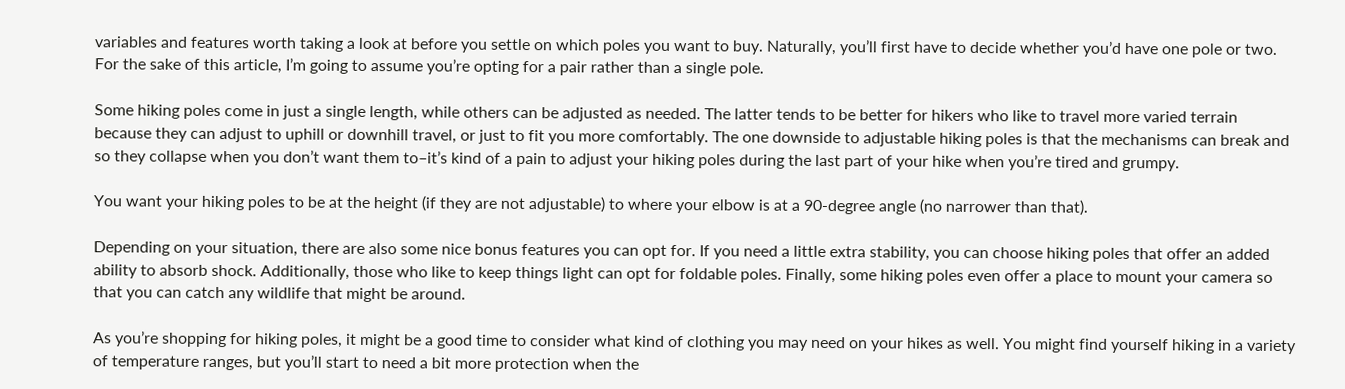variables and features worth taking a look at before you settle on which poles you want to buy. Naturally, you’ll first have to decide whether you’d have one pole or two. For the sake of this article, I’m going to assume you’re opting for a pair rather than a single pole.

Some hiking poles come in just a single length, while others can be adjusted as needed. The latter tends to be better for hikers who like to travel more varied terrain because they can adjust to uphill or downhill travel, or just to fit you more comfortably. The one downside to adjustable hiking poles is that the mechanisms can break and so they collapse when you don’t want them to–it’s kind of a pain to adjust your hiking poles during the last part of your hike when you’re tired and grumpy.

You want your hiking poles to be at the height (if they are not adjustable) to where your elbow is at a 90-degree angle (no narrower than that).

Depending on your situation, there are also some nice bonus features you can opt for. If you need a little extra stability, you can choose hiking poles that offer an added ability to absorb shock. Additionally, those who like to keep things light can opt for foldable poles. Finally, some hiking poles even offer a place to mount your camera so that you can catch any wildlife that might be around.

As you’re shopping for hiking poles, it might be a good time to consider what kind of clothing you may need on your hikes as well. You might find yourself hiking in a variety of temperature ranges, but you’ll start to need a bit more protection when the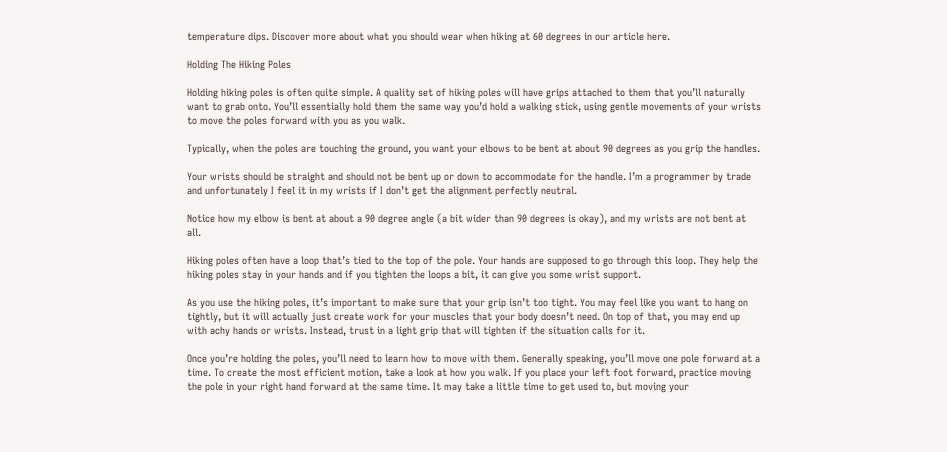temperature dips. Discover more about what you should wear when hiking at 60 degrees in our article here.

Holding The Hiking Poles

Holding hiking poles is often quite simple. A quality set of hiking poles will have grips attached to them that you’ll naturally want to grab onto. You’ll essentially hold them the same way you’d hold a walking stick, using gentle movements of your wrists to move the poles forward with you as you walk.

Typically, when the poles are touching the ground, you want your elbows to be bent at about 90 degrees as you grip the handles.

Your wrists should be straight and should not be bent up or down to accommodate for the handle. I’m a programmer by trade and unfortunately I feel it in my wrists if I don’t get the alignment perfectly neutral.

Notice how my elbow is bent at about a 90 degree angle (a bit wider than 90 degrees is okay), and my wrists are not bent at all.

Hiking poles often have a loop that’s tied to the top of the pole. Your hands are supposed to go through this loop. They help the hiking poles stay in your hands and if you tighten the loops a bit, it can give you some wrist support.

As you use the hiking poles, it’s important to make sure that your grip isn’t too tight. You may feel like you want to hang on tightly, but it will actually just create work for your muscles that your body doesn’t need. On top of that, you may end up with achy hands or wrists. Instead, trust in a light grip that will tighten if the situation calls for it.

Once you’re holding the poles, you’ll need to learn how to move with them. Generally speaking, you’ll move one pole forward at a time. To create the most efficient motion, take a look at how you walk. If you place your left foot forward, practice moving the pole in your right hand forward at the same time. It may take a little time to get used to, but moving your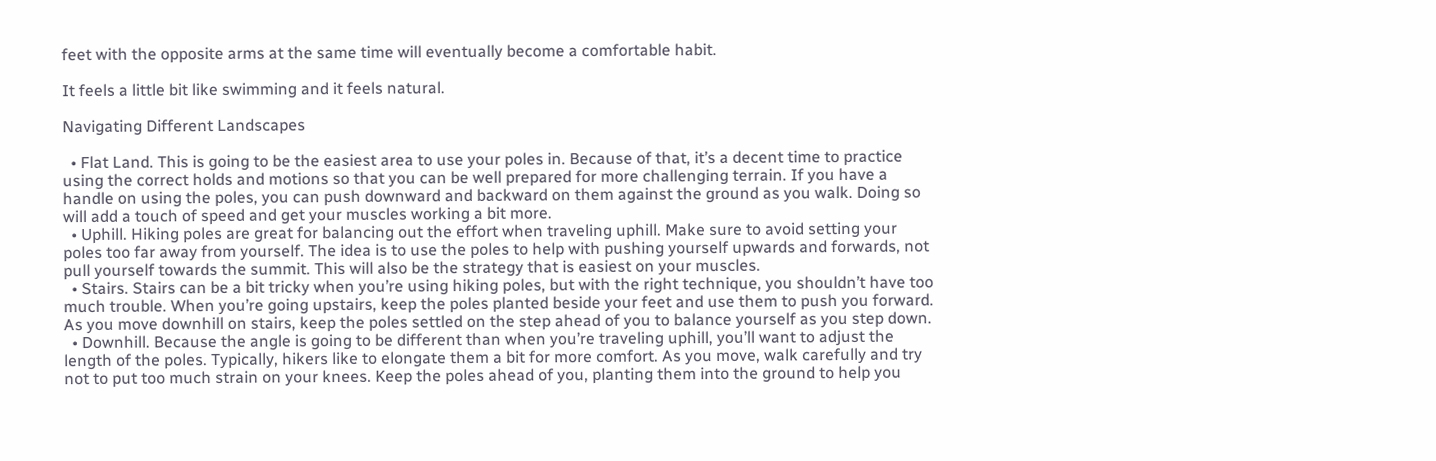feet with the opposite arms at the same time will eventually become a comfortable habit.

It feels a little bit like swimming and it feels natural.

Navigating Different Landscapes

  • Flat Land. This is going to be the easiest area to use your poles in. Because of that, it’s a decent time to practice using the correct holds and motions so that you can be well prepared for more challenging terrain. If you have a handle on using the poles, you can push downward and backward on them against the ground as you walk. Doing so will add a touch of speed and get your muscles working a bit more.
  • Uphill. Hiking poles are great for balancing out the effort when traveling uphill. Make sure to avoid setting your poles too far away from yourself. The idea is to use the poles to help with pushing yourself upwards and forwards, not pull yourself towards the summit. This will also be the strategy that is easiest on your muscles.
  • Stairs. Stairs can be a bit tricky when you’re using hiking poles, but with the right technique, you shouldn’t have too much trouble. When you’re going upstairs, keep the poles planted beside your feet and use them to push you forward. As you move downhill on stairs, keep the poles settled on the step ahead of you to balance yourself as you step down.
  • Downhill. Because the angle is going to be different than when you’re traveling uphill, you’ll want to adjust the length of the poles. Typically, hikers like to elongate them a bit for more comfort. As you move, walk carefully and try not to put too much strain on your knees. Keep the poles ahead of you, planting them into the ground to help you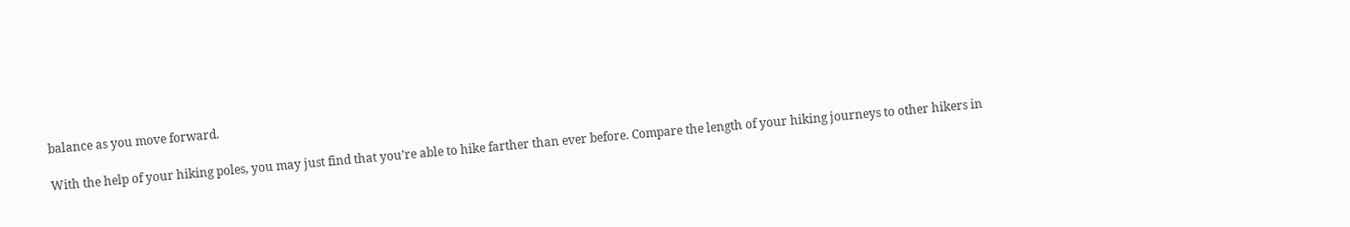balance as you move forward.

With the help of your hiking poles, you may just find that you’re able to hike farther than ever before. Compare the length of your hiking journeys to other hikers in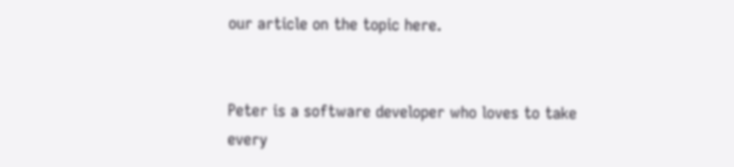our article on the topic here.


Peter is a software developer who loves to take every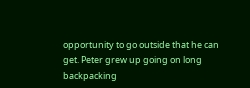opportunity to go outside that he can get. Peter grew up going on long backpacking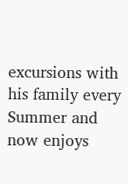excursions with his family every Summer and now enjoys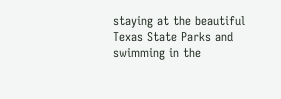staying at the beautiful Texas State Parks and swimming in the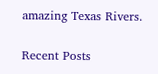amazing Texas Rivers.

Recent Posts